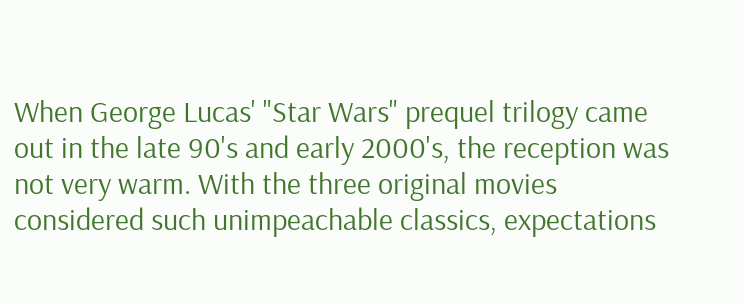When George Lucas' "Star Wars" prequel trilogy came out in the late 90's and early 2000's, the reception was not very warm. With the three original movies considered such unimpeachable classics, expectations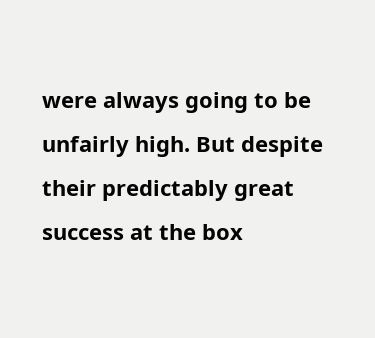were always going to be unfairly high. But despite their predictably great success at the box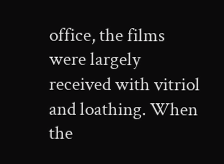office, the films were largely received with vitriol and loathing. When the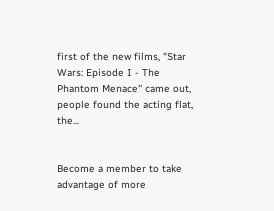first of the new films, "Star Wars: Episode I - The Phantom Menace'' came out, people found the acting flat, the...


Become a member to take advantage of more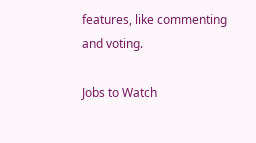features, like commenting and voting.

Jobs to Watch